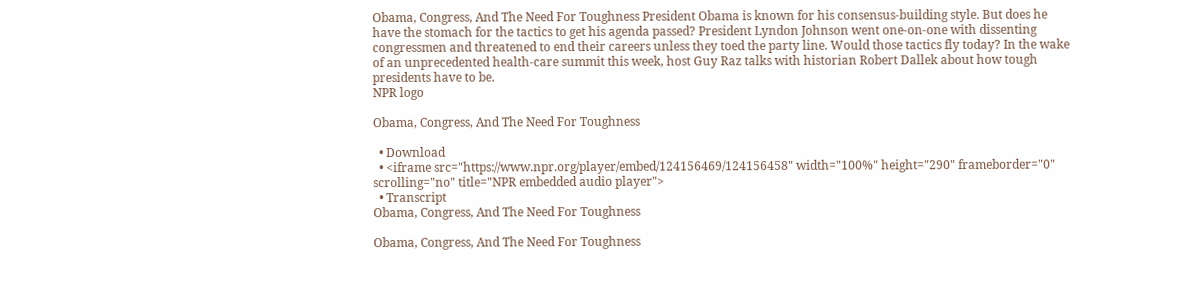Obama, Congress, And The Need For Toughness President Obama is known for his consensus-building style. But does he have the stomach for the tactics to get his agenda passed? President Lyndon Johnson went one-on-one with dissenting congressmen and threatened to end their careers unless they toed the party line. Would those tactics fly today? In the wake of an unprecedented health-care summit this week, host Guy Raz talks with historian Robert Dallek about how tough presidents have to be.
NPR logo

Obama, Congress, And The Need For Toughness

  • Download
  • <iframe src="https://www.npr.org/player/embed/124156469/124156458" width="100%" height="290" frameborder="0" scrolling="no" title="NPR embedded audio player">
  • Transcript
Obama, Congress, And The Need For Toughness

Obama, Congress, And The Need For Toughness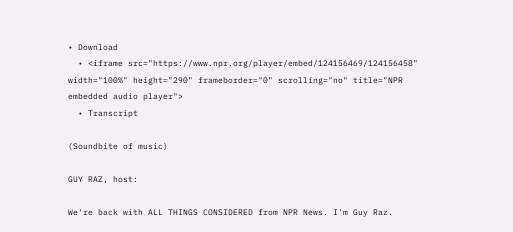• Download
  • <iframe src="https://www.npr.org/player/embed/124156469/124156458" width="100%" height="290" frameborder="0" scrolling="no" title="NPR embedded audio player">
  • Transcript

(Soundbite of music)

GUY RAZ, host:

We're back with ALL THINGS CONSIDERED from NPR News. I'm Guy Raz.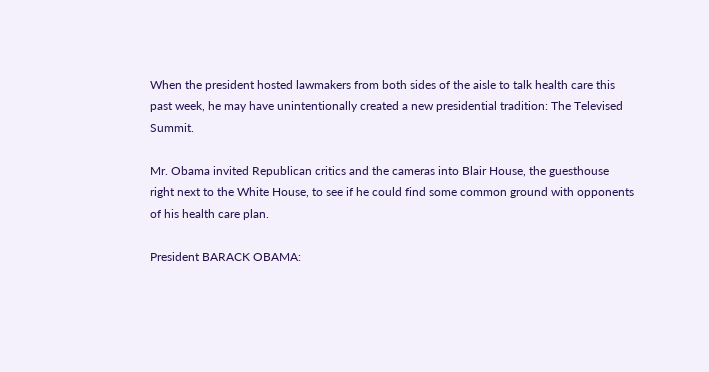When the president hosted lawmakers from both sides of the aisle to talk health care this past week, he may have unintentionally created a new presidential tradition: The Televised Summit.

Mr. Obama invited Republican critics and the cameras into Blair House, the guesthouse right next to the White House, to see if he could find some common ground with opponents of his health care plan.

President BARACK OBAMA: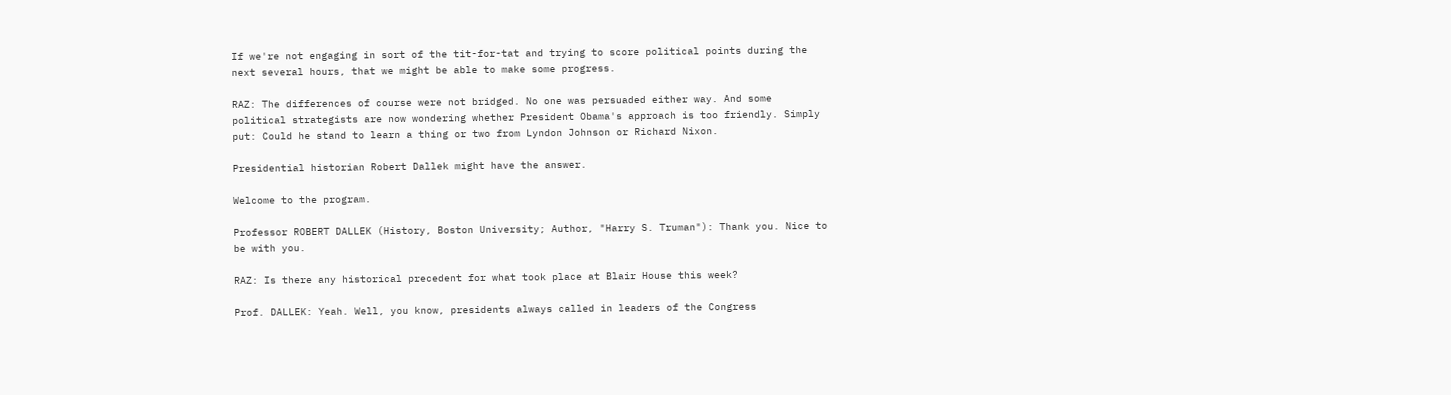If we're not engaging in sort of the tit-for-tat and trying to score political points during the next several hours, that we might be able to make some progress.

RAZ: The differences of course were not bridged. No one was persuaded either way. And some political strategists are now wondering whether President Obama's approach is too friendly. Simply put: Could he stand to learn a thing or two from Lyndon Johnson or Richard Nixon.

Presidential historian Robert Dallek might have the answer.

Welcome to the program.

Professor ROBERT DALLEK (History, Boston University; Author, "Harry S. Truman"): Thank you. Nice to be with you.

RAZ: Is there any historical precedent for what took place at Blair House this week?

Prof. DALLEK: Yeah. Well, you know, presidents always called in leaders of the Congress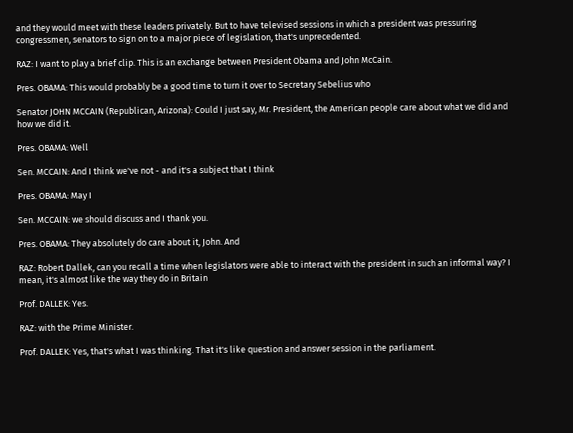and they would meet with these leaders privately. But to have televised sessions in which a president was pressuring congressmen, senators to sign on to a major piece of legislation, that's unprecedented.

RAZ: I want to play a brief clip. This is an exchange between President Obama and John McCain.

Pres. OBAMA: This would probably be a good time to turn it over to Secretary Sebelius who

Senator JOHN MCCAIN (Republican, Arizona): Could I just say, Mr. President, the American people care about what we did and how we did it.

Pres. OBAMA: Well

Sen. MCCAIN: And I think we've not - and it's a subject that I think

Pres. OBAMA: May I

Sen. MCCAIN: we should discuss and I thank you.

Pres. OBAMA: They absolutely do care about it, John. And

RAZ: Robert Dallek, can you recall a time when legislators were able to interact with the president in such an informal way? I mean, it's almost like the way they do in Britain

Prof. DALLEK: Yes.

RAZ: with the Prime Minister.

Prof. DALLEK: Yes, that's what I was thinking. That it's like question and answer session in the parliament.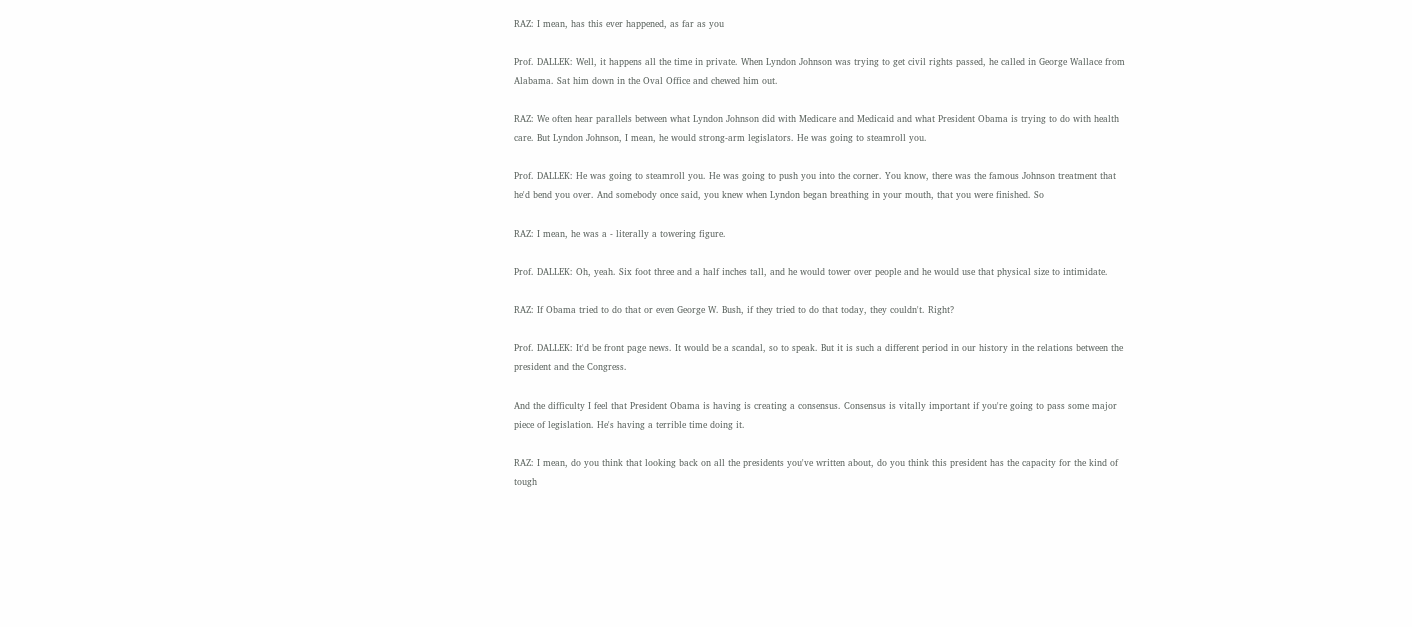RAZ: I mean, has this ever happened, as far as you

Prof. DALLEK: Well, it happens all the time in private. When Lyndon Johnson was trying to get civil rights passed, he called in George Wallace from Alabama. Sat him down in the Oval Office and chewed him out.

RAZ: We often hear parallels between what Lyndon Johnson did with Medicare and Medicaid and what President Obama is trying to do with health care. But Lyndon Johnson, I mean, he would strong-arm legislators. He was going to steamroll you.

Prof. DALLEK: He was going to steamroll you. He was going to push you into the corner. You know, there was the famous Johnson treatment that he'd bend you over. And somebody once said, you knew when Lyndon began breathing in your mouth, that you were finished. So

RAZ: I mean, he was a - literally a towering figure.

Prof. DALLEK: Oh, yeah. Six foot three and a half inches tall, and he would tower over people and he would use that physical size to intimidate.

RAZ: If Obama tried to do that or even George W. Bush, if they tried to do that today, they couldn't. Right?

Prof. DALLEK: It'd be front page news. It would be a scandal, so to speak. But it is such a different period in our history in the relations between the president and the Congress.

And the difficulty I feel that President Obama is having is creating a consensus. Consensus is vitally important if you're going to pass some major piece of legislation. He's having a terrible time doing it.

RAZ: I mean, do you think that looking back on all the presidents you've written about, do you think this president has the capacity for the kind of tough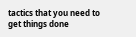tactics that you need to get things done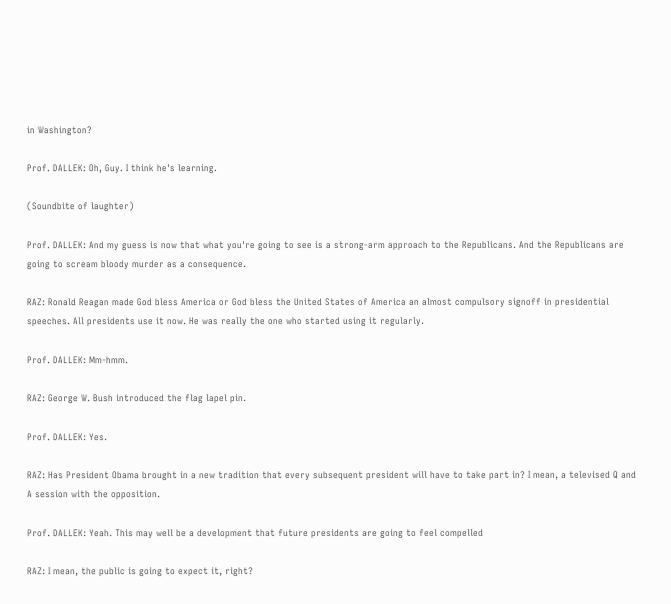in Washington?

Prof. DALLEK: Oh, Guy. I think he's learning.

(Soundbite of laughter)

Prof. DALLEK: And my guess is now that what you're going to see is a strong-arm approach to the Republicans. And the Republicans are going to scream bloody murder as a consequence.

RAZ: Ronald Reagan made God bless America or God bless the United States of America an almost compulsory signoff in presidential speeches. All presidents use it now. He was really the one who started using it regularly.

Prof. DALLEK: Mm-hmm.

RAZ: George W. Bush introduced the flag lapel pin.

Prof. DALLEK: Yes.

RAZ: Has President Obama brought in a new tradition that every subsequent president will have to take part in? I mean, a televised Q and A session with the opposition.

Prof. DALLEK: Yeah. This may well be a development that future presidents are going to feel compelled

RAZ: I mean, the public is going to expect it, right?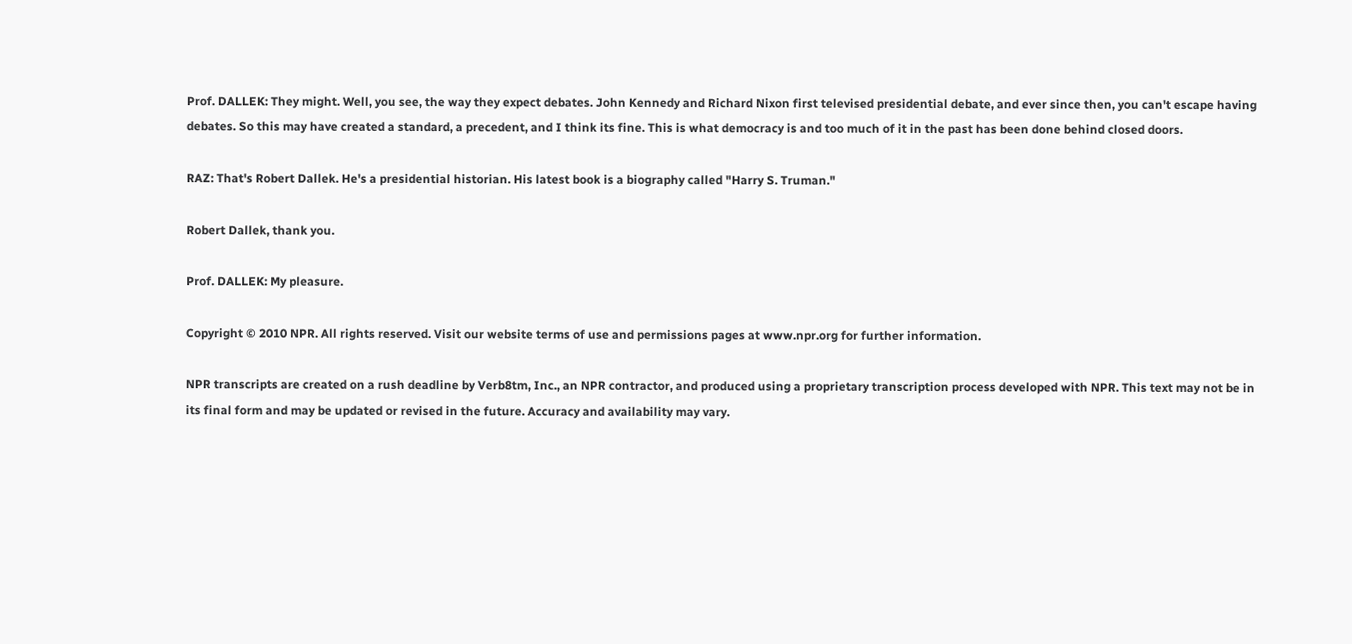Prof. DALLEK: They might. Well, you see, the way they expect debates. John Kennedy and Richard Nixon first televised presidential debate, and ever since then, you can't escape having debates. So this may have created a standard, a precedent, and I think its fine. This is what democracy is and too much of it in the past has been done behind closed doors.

RAZ: That's Robert Dallek. He's a presidential historian. His latest book is a biography called "Harry S. Truman."

Robert Dallek, thank you.

Prof. DALLEK: My pleasure.

Copyright © 2010 NPR. All rights reserved. Visit our website terms of use and permissions pages at www.npr.org for further information.

NPR transcripts are created on a rush deadline by Verb8tm, Inc., an NPR contractor, and produced using a proprietary transcription process developed with NPR. This text may not be in its final form and may be updated or revised in the future. Accuracy and availability may vary.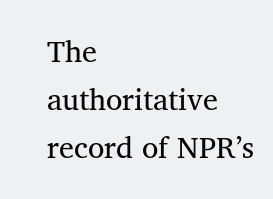The authoritative record of NPR’s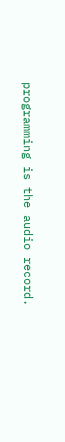programming is the audio record.